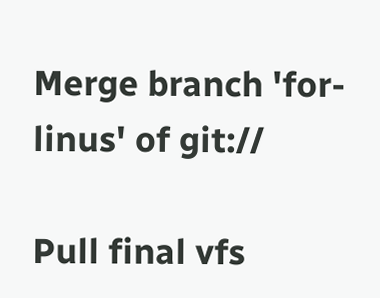Merge branch 'for-linus' of git://

Pull final vfs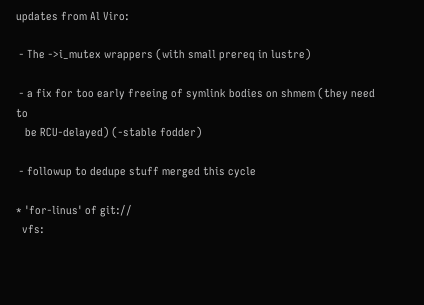updates from Al Viro:

 - The ->i_mutex wrappers (with small prereq in lustre)

 - a fix for too early freeing of symlink bodies on shmem (they need to
   be RCU-delayed) (-stable fodder)

 - followup to dedupe stuff merged this cycle

* 'for-linus' of git://
  vfs: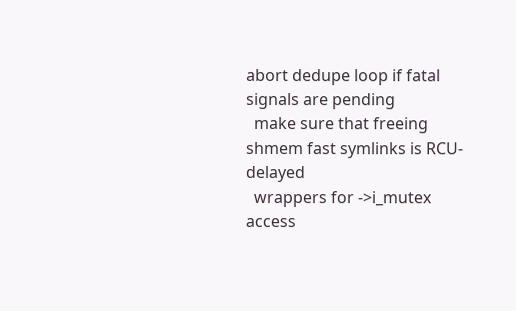abort dedupe loop if fatal signals are pending
  make sure that freeing shmem fast symlinks is RCU-delayed
  wrappers for ->i_mutex access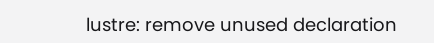lustre: remove unused declaration